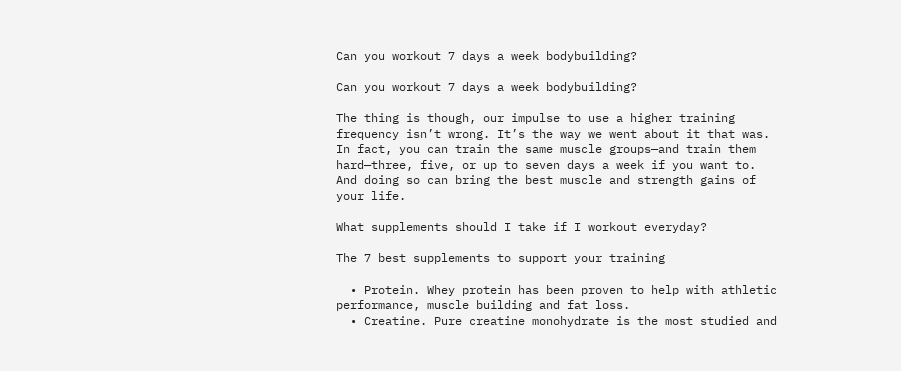Can you workout 7 days a week bodybuilding?

Can you workout 7 days a week bodybuilding?

The thing is though, our impulse to use a higher training frequency isn’t wrong. It’s the way we went about it that was. In fact, you can train the same muscle groups—and train them hard—three, five, or up to seven days a week if you want to. And doing so can bring the best muscle and strength gains of your life.

What supplements should I take if I workout everyday?

The 7 best supplements to support your training

  • Protein. Whey protein has been proven to help with athletic performance, muscle building and fat loss.
  • Creatine. Pure creatine monohydrate is the most studied and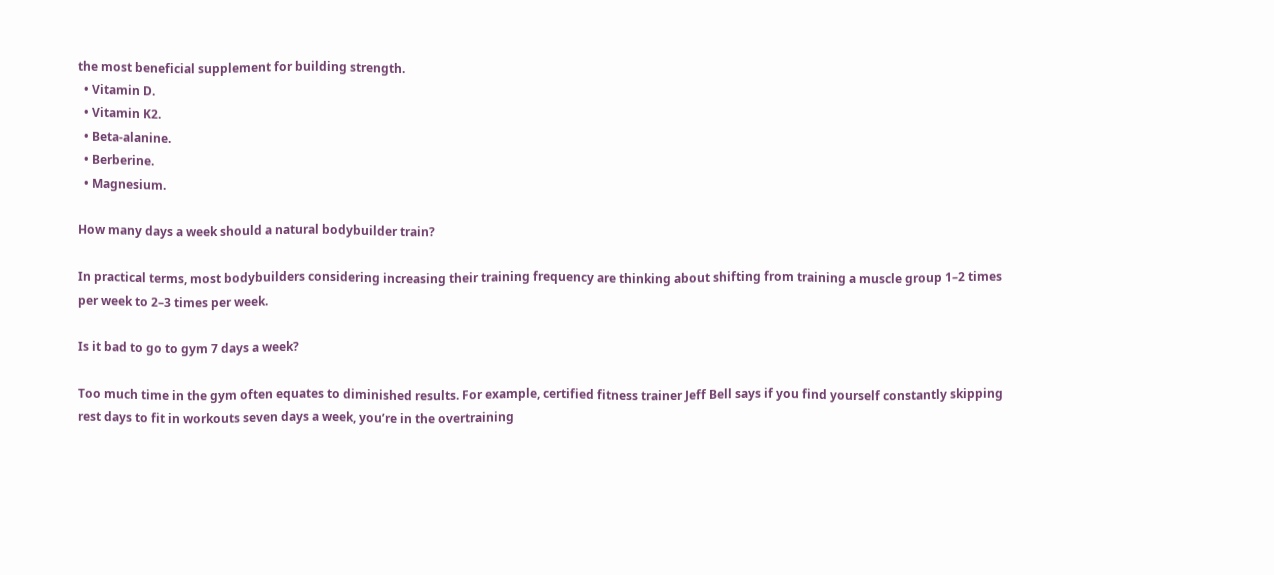the most beneficial supplement for building strength.
  • Vitamin D.
  • Vitamin K2.
  • Beta-alanine.
  • Berberine.
  • Magnesium.

How many days a week should a natural bodybuilder train?

In practical terms, most bodybuilders considering increasing their training frequency are thinking about shifting from training a muscle group 1–2 times per week to 2–3 times per week.

Is it bad to go to gym 7 days a week?

Too much time in the gym often equates to diminished results. For example, certified fitness trainer Jeff Bell says if you find yourself constantly skipping rest days to fit in workouts seven days a week, you’re in the overtraining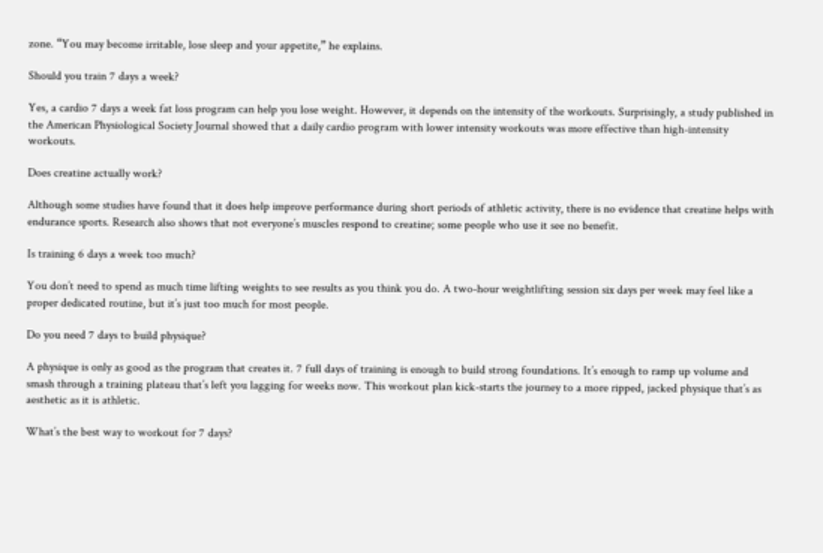zone. “You may become irritable, lose sleep and your appetite,” he explains.

Should you train 7 days a week?

Yes, a cardio 7 days a week fat loss program can help you lose weight. However, it depends on the intensity of the workouts. Surprisingly, a study published in the American Physiological Society Journal showed that a daily cardio program with lower intensity workouts was more effective than high-intensity workouts.

Does creatine actually work?

Although some studies have found that it does help improve performance during short periods of athletic activity, there is no evidence that creatine helps with endurance sports. Research also shows that not everyone’s muscles respond to creatine; some people who use it see no benefit.

Is training 6 days a week too much?

You don’t need to spend as much time lifting weights to see results as you think you do. A two-hour weightlifting session six days per week may feel like a proper dedicated routine, but it’s just too much for most people.

Do you need 7 days to build physique?

A physique is only as good as the program that creates it. 7 full days of training is enough to build strong foundations. It’s enough to ramp up volume and smash through a training plateau that’s left you lagging for weeks now. This workout plan kick-starts the journey to a more ripped, jacked physique that’s as aesthetic as it is athletic.

What’s the best way to workout for 7 days?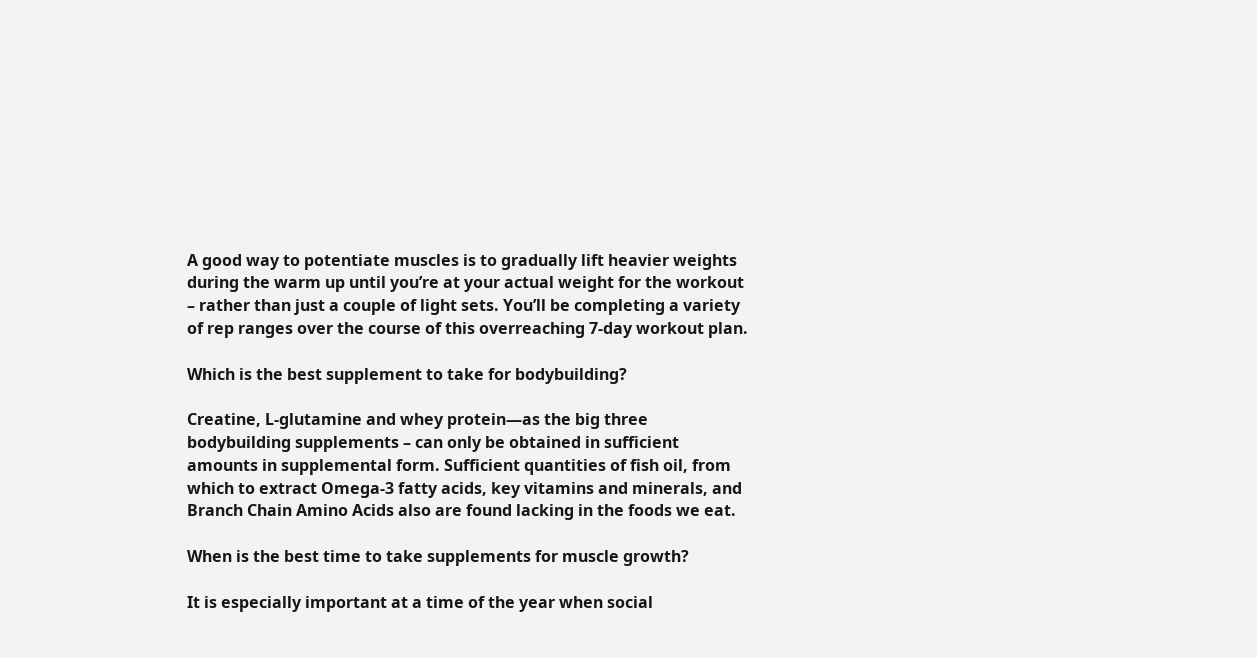A good way to potentiate muscles is to gradually lift heavier weights during the warm up until you’re at your actual weight for the workout – rather than just a couple of light sets. You’ll be completing a variety of rep ranges over the course of this overreaching 7-day workout plan.

Which is the best supplement to take for bodybuilding?

Creatine, L-glutamine and whey protein—as the big three bodybuilding supplements – can only be obtained in sufficient amounts in supplemental form. Sufficient quantities of fish oil, from which to extract Omega-3 fatty acids, key vitamins and minerals, and Branch Chain Amino Acids also are found lacking in the foods we eat.

When is the best time to take supplements for muscle growth?

It is especially important at a time of the year when social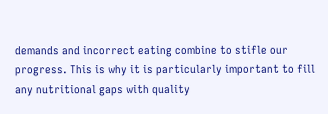demands and incorrect eating combine to stifle our progress. This is why it is particularly important to fill any nutritional gaps with quality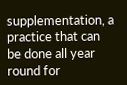supplementation, a practice that can be done all year round for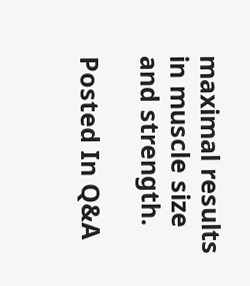maximal results in muscle size and strength.

Posted In Q&A